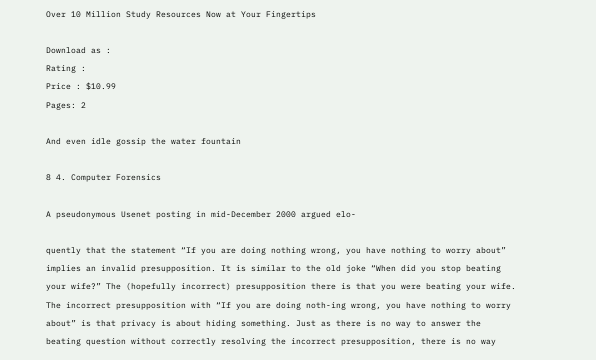Over 10 Million Study Resources Now at Your Fingertips

Download as :
Rating :
Price : $10.99
Pages: 2

And even idle gossip the water fountain

8 4. Computer Forensics

A pseudonymous Usenet posting in mid-December 2000 argued elo-

quently that the statement “If you are doing nothing wrong, you have nothing to worry about” implies an invalid presupposition. It is similar to the old joke “When did you stop beating your wife?” The (hopefully incorrect) presupposition there is that you were beating your wife. The incorrect presupposition with “If you are doing noth-ing wrong, you have nothing to worry about” is that privacy is about hiding something. Just as there is no way to answer the beating question without correctly resolving the incorrect presupposition, there is no way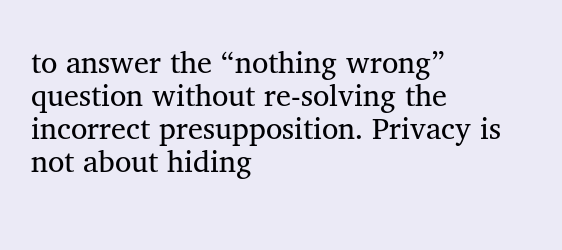to answer the “nothing wrong” question without re-solving the incorrect presupposition. Privacy is not about hiding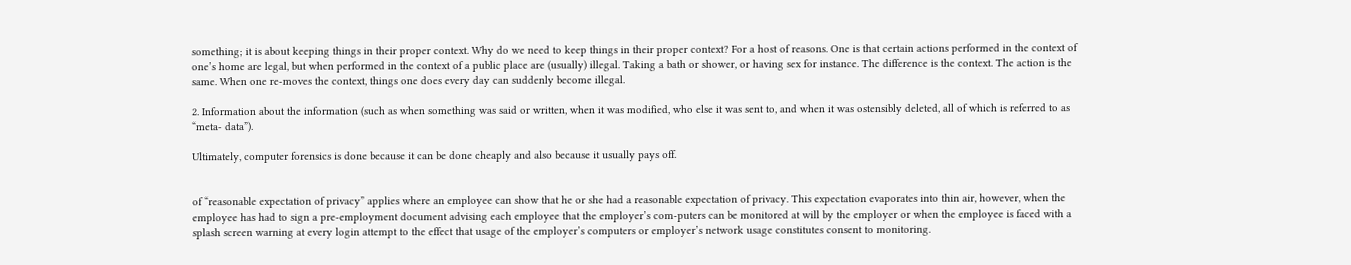something; it is about keeping things in their proper context. Why do we need to keep things in their proper context? For a host of reasons. One is that certain actions performed in the context of one’s home are legal, but when performed in the context of a public place are (usually) illegal. Taking a bath or shower, or having sex for instance. The difference is the context. The action is the same. When one re-moves the context, things one does every day can suddenly become illegal.

2. Information about the information (such as when something was said or written, when it was modified, who else it was sent to, and when it was ostensibly deleted, all of which is referred to as “meta- data”).

Ultimately, computer forensics is done because it can be done cheaply and also because it usually pays off.


of “reasonable expectation of privacy” applies where an employee can show that he or she had a reasonable expectation of privacy. This expectation evaporates into thin air, however, when the employee has had to sign a pre-employment document advising each employee that the employer’s com-puters can be monitored at will by the employer or when the employee is faced with a splash screen warning at every login attempt to the effect that usage of the employer’s computers or employer’s network usage constitutes consent to monitoring.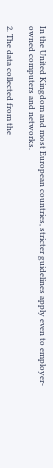In the United Kingdom and most European countries, stricter guidelines apply even to employer-owned computers and networks.

2. The data collected from the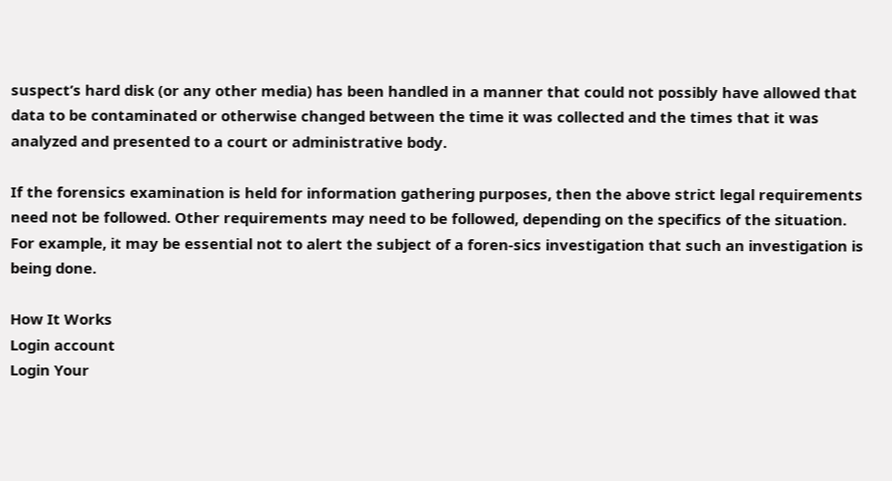suspect’s hard disk (or any other media) has been handled in a manner that could not possibly have allowed that data to be contaminated or otherwise changed between the time it was collected and the times that it was analyzed and presented to a court or administrative body.

If the forensics examination is held for information gathering purposes, then the above strict legal requirements need not be followed. Other requirements may need to be followed, depending on the specifics of the situation. For example, it may be essential not to alert the subject of a foren-sics investigation that such an investigation is being done.

How It Works
Login account
Login Your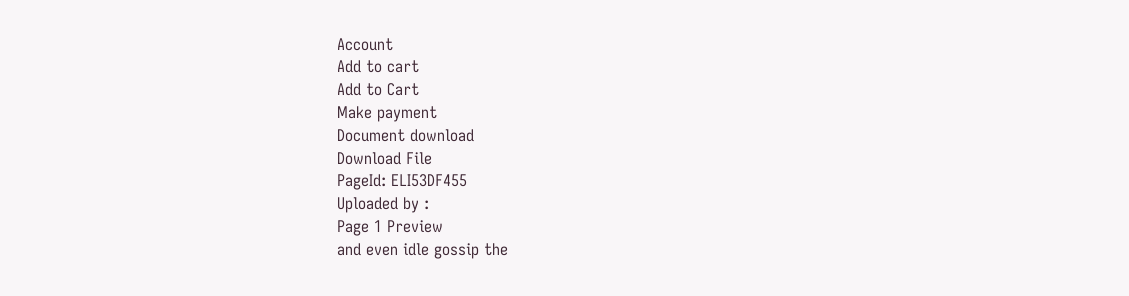Account
Add to cart
Add to Cart
Make payment
Document download
Download File
PageId: ELI53DF455
Uploaded by :
Page 1 Preview
and even idle gossip the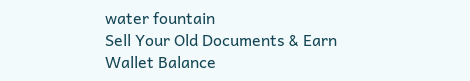water fountain
Sell Your Old Documents & Earn Wallet Balance